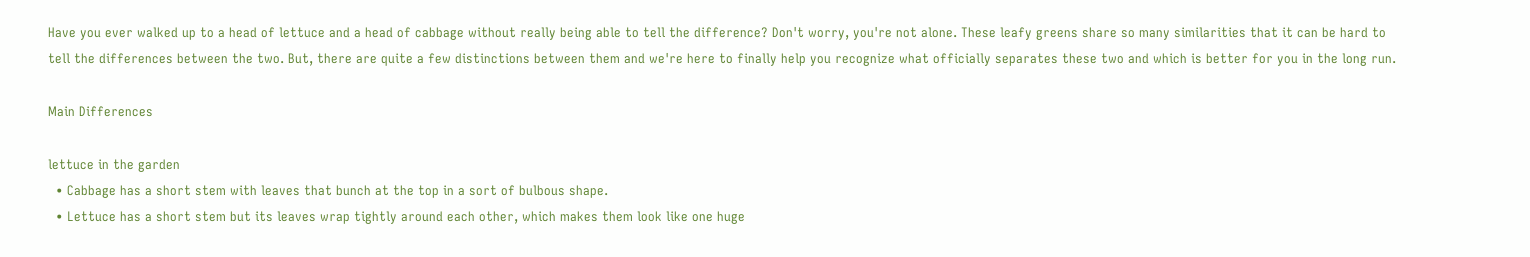Have you ever walked up to a head of lettuce and a head of cabbage without really being able to tell the difference? Don't worry, you're not alone. These leafy greens share so many similarities that it can be hard to tell the differences between the two. But, there are quite a few distinctions between them and we're here to finally help you recognize what officially separates these two and which is better for you in the long run.

Main Differences

lettuce in the garden
  • Cabbage has a short stem with leaves that bunch at the top in a sort of bulbous shape.
  • Lettuce has a short stem but its leaves wrap tightly around each other, which makes them look like one huge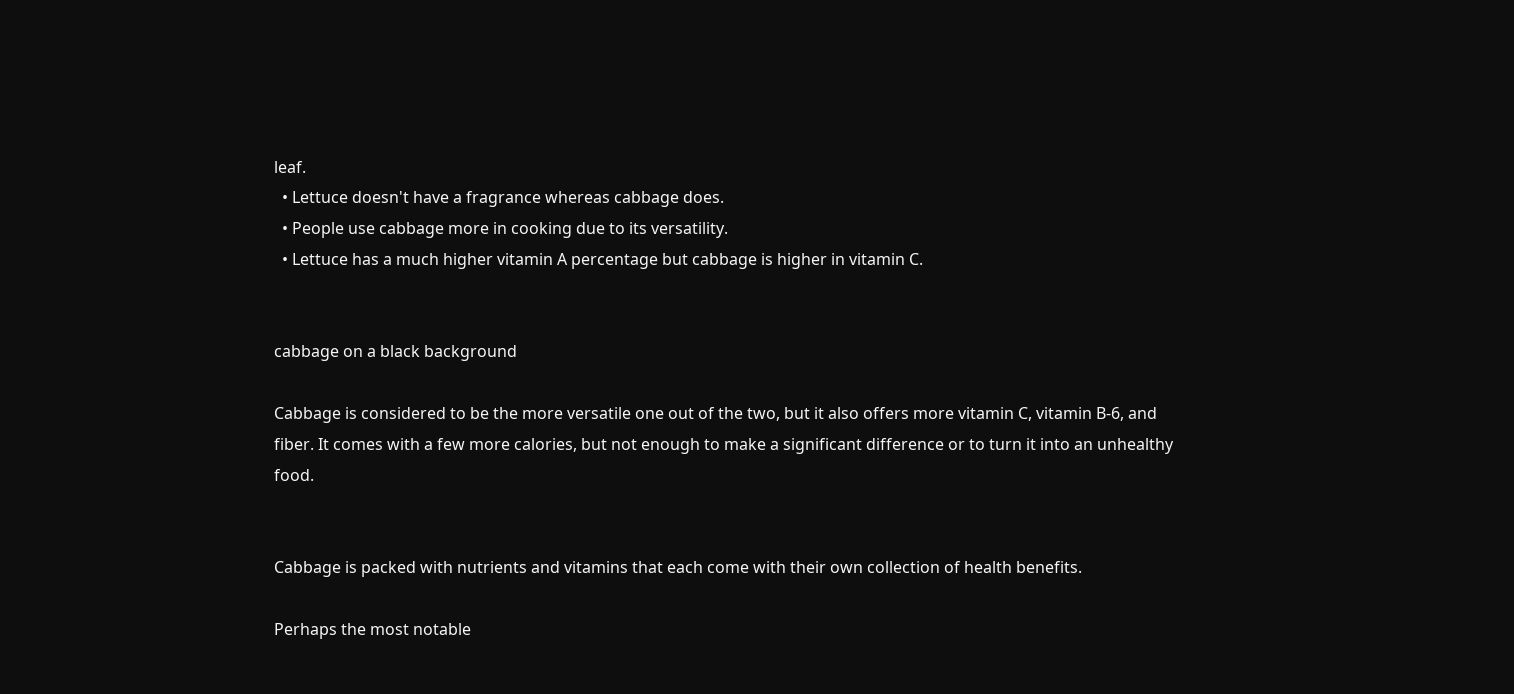leaf.
  • Lettuce doesn't have a fragrance whereas cabbage does.
  • People use cabbage more in cooking due to its versatility.
  • Lettuce has a much higher vitamin A percentage but cabbage is higher in vitamin C.


cabbage on a black background

Cabbage is considered to be the more versatile one out of the two, but it also offers more vitamin C, vitamin B-6, and fiber. It comes with a few more calories, but not enough to make a significant difference or to turn it into an unhealthy food.


Cabbage is packed with nutrients and vitamins that each come with their own collection of health benefits.

Perhaps the most notable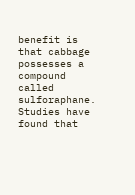benefit is that cabbage possesses a compound called sulforaphane. Studies have found that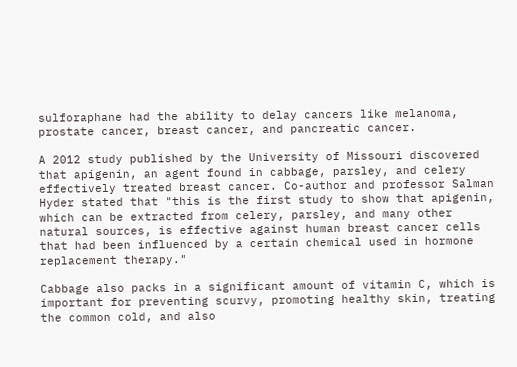sulforaphane had the ability to delay cancers like melanoma, prostate cancer, breast cancer, and pancreatic cancer.

A 2012 study published by the University of Missouri discovered that apigenin, an agent found in cabbage, parsley, and celery effectively treated breast cancer. Co-author and professor Salman Hyder stated that "this is the first study to show that apigenin, which can be extracted from celery, parsley, and many other natural sources, is effective against human breast cancer cells that had been influenced by a certain chemical used in hormone replacement therapy."

Cabbage also packs in a significant amount of vitamin C, which is important for preventing scurvy, promoting healthy skin, treating the common cold, and also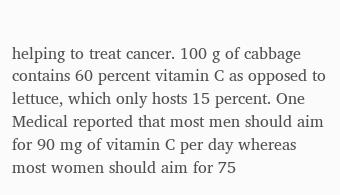helping to treat cancer. 100 g of cabbage contains 60 percent vitamin C as opposed to lettuce, which only hosts 15 percent. One Medical reported that most men should aim for 90 mg of vitamin C per day whereas most women should aim for 75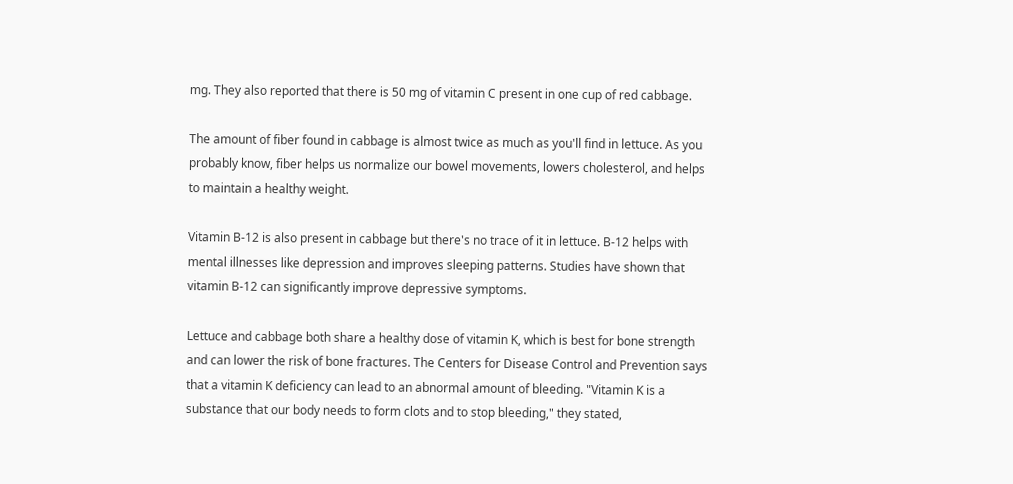mg. They also reported that there is 50 mg of vitamin C present in one cup of red cabbage.

The amount of fiber found in cabbage is almost twice as much as you'll find in lettuce. As you probably know, fiber helps us normalize our bowel movements, lowers cholesterol, and helps to maintain a healthy weight.

Vitamin B-12 is also present in cabbage but there's no trace of it in lettuce. B-12 helps with mental illnesses like depression and improves sleeping patterns. Studies have shown that vitamin B-12 can significantly improve depressive symptoms.

Lettuce and cabbage both share a healthy dose of vitamin K, which is best for bone strength and can lower the risk of bone fractures. The Centers for Disease Control and Prevention says that a vitamin K deficiency can lead to an abnormal amount of bleeding. "Vitamin K is a substance that our body needs to form clots and to stop bleeding," they stated,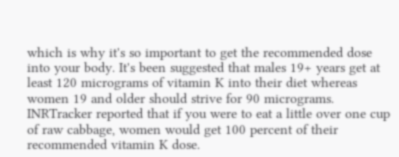which is why it's so important to get the recommended dose into your body. It's been suggested that males 19+ years get at least 120 micrograms of vitamin K into their diet whereas women 19 and older should strive for 90 micrograms. INRTracker reported that if you were to eat a little over one cup of raw cabbage, women would get 100 percent of their recommended vitamin K dose.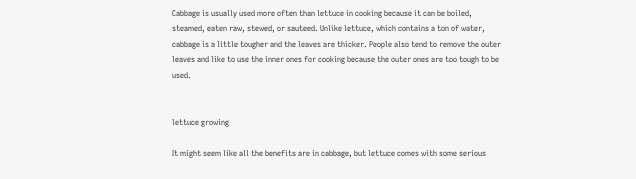Cabbage is usually used more often than lettuce in cooking because it can be boiled, steamed, eaten raw, stewed, or sauteed. Unlike lettuce, which contains a ton of water, cabbage is a little tougher and the leaves are thicker. People also tend to remove the outer leaves and like to use the inner ones for cooking because the outer ones are too tough to be used.


lettuce growing

It might seem like all the benefits are in cabbage, but lettuce comes with some serious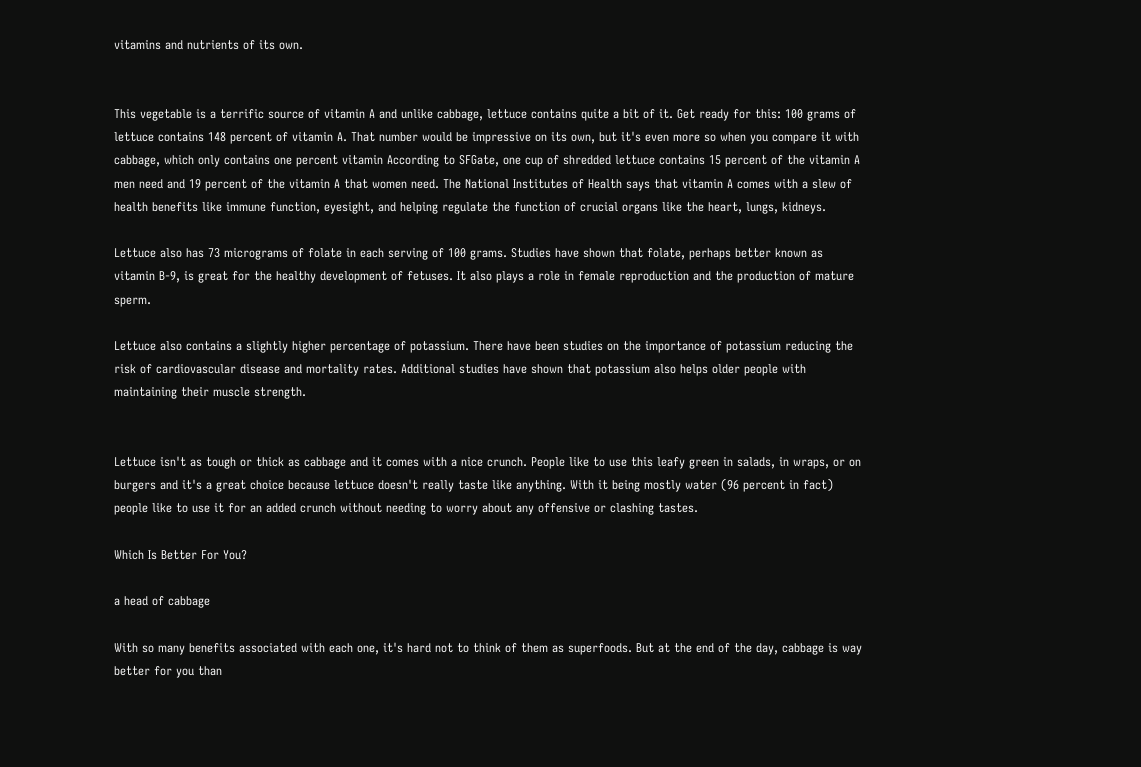vitamins and nutrients of its own.


This vegetable is a terrific source of vitamin A and unlike cabbage, lettuce contains quite a bit of it. Get ready for this: 100 grams of lettuce contains 148 percent of vitamin A. That number would be impressive on its own, but it's even more so when you compare it with cabbage, which only contains one percent vitamin According to SFGate, one cup of shredded lettuce contains 15 percent of the vitamin A men need and 19 percent of the vitamin A that women need. The National Institutes of Health says that vitamin A comes with a slew of health benefits like immune function, eyesight, and helping regulate the function of crucial organs like the heart, lungs, kidneys.

Lettuce also has 73 micrograms of folate in each serving of 100 grams. Studies have shown that folate, perhaps better known as vitamin B-9, is great for the healthy development of fetuses. It also plays a role in female reproduction and the production of mature sperm.

Lettuce also contains a slightly higher percentage of potassium. There have been studies on the importance of potassium reducing the risk of cardiovascular disease and mortality rates. Additional studies have shown that potassium also helps older people with maintaining their muscle strength.


Lettuce isn't as tough or thick as cabbage and it comes with a nice crunch. People like to use this leafy green in salads, in wraps, or on burgers and it's a great choice because lettuce doesn't really taste like anything. With it being mostly water (96 percent in fact) people like to use it for an added crunch without needing to worry about any offensive or clashing tastes.

Which Is Better For You?

a head of cabbage

With so many benefits associated with each one, it's hard not to think of them as superfoods. But at the end of the day, cabbage is way better for you than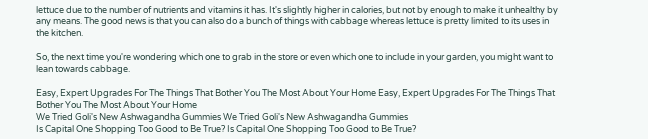lettuce due to the number of nutrients and vitamins it has. It's slightly higher in calories, but not by enough to make it unhealthy by any means. The good news is that you can also do a bunch of things with cabbage whereas lettuce is pretty limited to its uses in the kitchen.

So, the next time you're wondering which one to grab in the store or even which one to include in your garden, you might want to lean towards cabbage.

Easy, Expert Upgrades For The Things That Bother You The Most About Your Home Easy, Expert Upgrades For The Things That Bother You The Most About Your Home
We Tried Goli's New Ashwagandha Gummies We Tried Goli's New Ashwagandha Gummies
Is Capital One Shopping Too Good to Be True? Is Capital One Shopping Too Good to Be True?